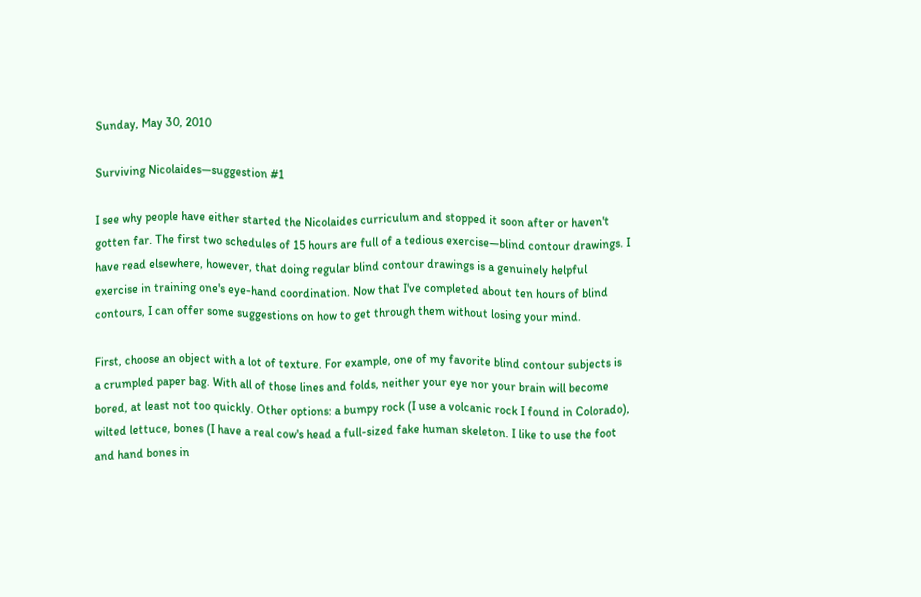Sunday, May 30, 2010

Surviving Nicolaides—suggestion #1

I see why people have either started the Nicolaides curriculum and stopped it soon after or haven't gotten far. The first two schedules of 15 hours are full of a tedious exercise—blind contour drawings. I have read elsewhere, however, that doing regular blind contour drawings is a genuinely helpful exercise in training one's eye-hand coordination. Now that I've completed about ten hours of blind contours, I can offer some suggestions on how to get through them without losing your mind.

First, choose an object with a lot of texture. For example, one of my favorite blind contour subjects is a crumpled paper bag. With all of those lines and folds, neither your eye nor your brain will become bored, at least not too quickly. Other options: a bumpy rock (I use a volcanic rock I found in Colorado), wilted lettuce, bones (I have a real cow's head a full-sized fake human skeleton. I like to use the foot and hand bones in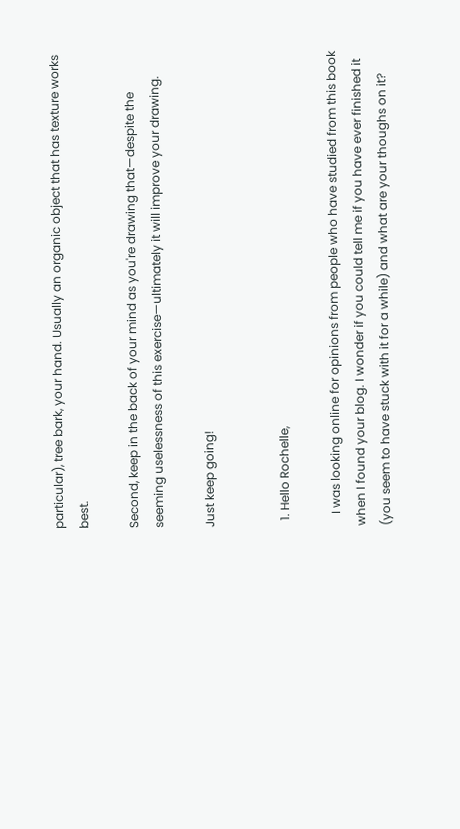particular), tree bark, your hand. Usually an organic object that has texture works best.

Second, keep in the back of your mind as you're drawing that—despite the seeming uselessness of this exercise—ultimately it will improve your drawing.

Just keep going!


  1. Hello Rochelle,

    I was looking online for opinions from people who have studied from this book when I found your blog. I wonder if you could tell me if you have ever finished it (you seem to have stuck with it for a while) and what are your thoughs on it?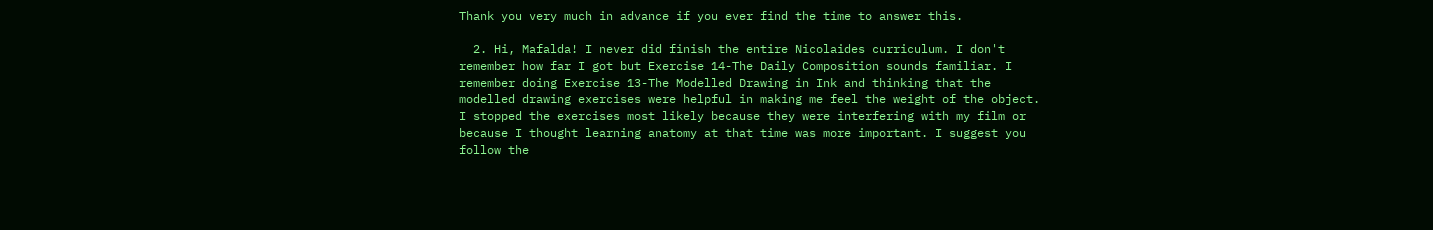Thank you very much in advance if you ever find the time to answer this.

  2. Hi, Mafalda! I never did finish the entire Nicolaides curriculum. I don't remember how far I got but Exercise 14-The Daily Composition sounds familiar. I remember doing Exercise 13-The Modelled Drawing in Ink and thinking that the modelled drawing exercises were helpful in making me feel the weight of the object. I stopped the exercises most likely because they were interfering with my film or because I thought learning anatomy at that time was more important. I suggest you follow the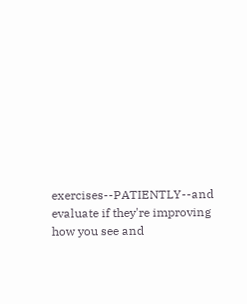exercises--PATIENTLY--and evaluate if they're improving how you see and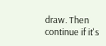draw. Then continue if it's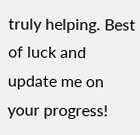truly helping. Best of luck and update me on your progress!